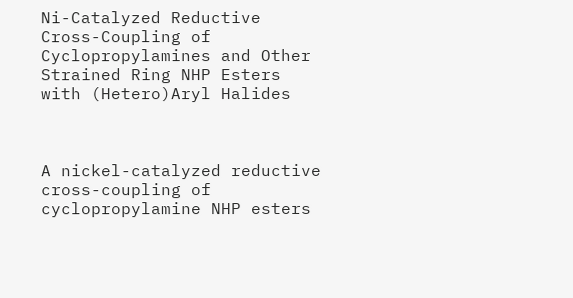Ni-Catalyzed Reductive Cross-Coupling of Cyclopropylamines and Other Strained Ring NHP Esters with (Hetero)Aryl Halides



A nickel-catalyzed reductive cross-coupling of cyclopropylamine NHP esters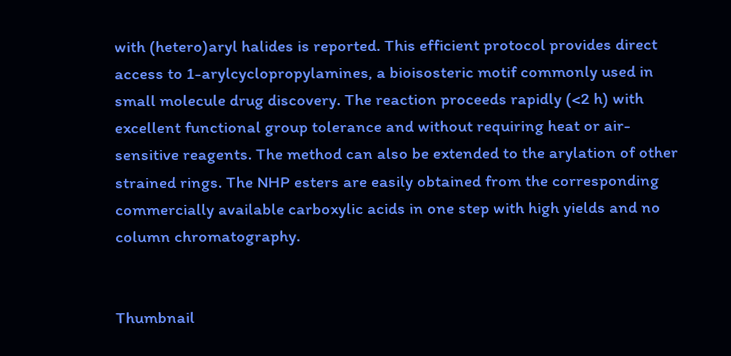with (hetero)aryl halides is reported. This efficient protocol provides direct access to 1-arylcyclopropylamines, a bioisosteric motif commonly used in small molecule drug discovery. The reaction proceeds rapidly (<2 h) with excellent functional group tolerance and without requiring heat or air-sensitive reagents. The method can also be extended to the arylation of other strained rings. The NHP esters are easily obtained from the corresponding commercially available carboxylic acids in one step with high yields and no column chromatography.


Thumbnail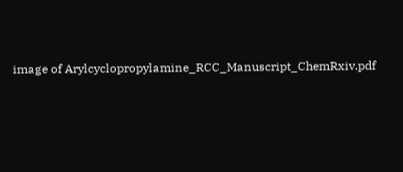image of Arylcyclopropylamine_RCC_Manuscript_ChemRxiv.pdf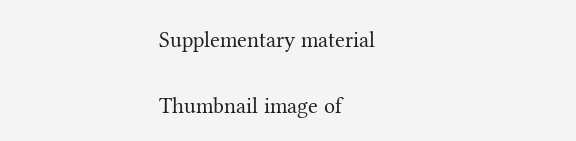Supplementary material

Thumbnail image of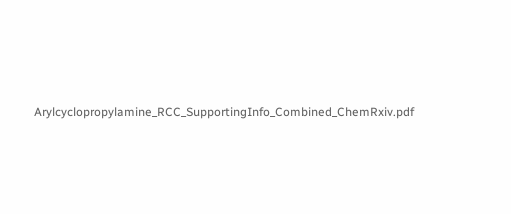Arylcyclopropylamine_RCC_SupportingInfo_Combined_ChemRxiv.pdf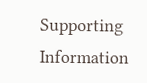Supporting Information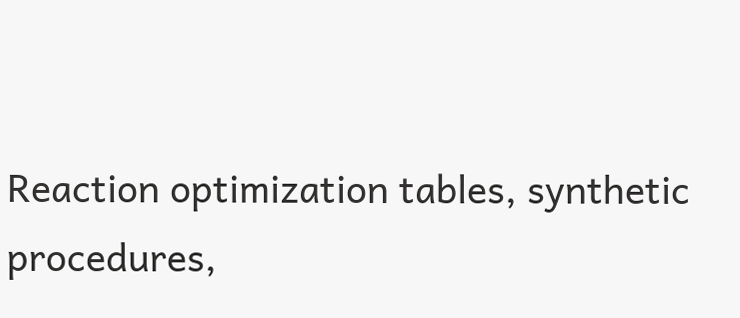Reaction optimization tables, synthetic procedures,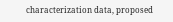characterization data, proposed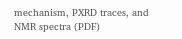mechanism, PXRD traces, and NMR spectra (PDF)